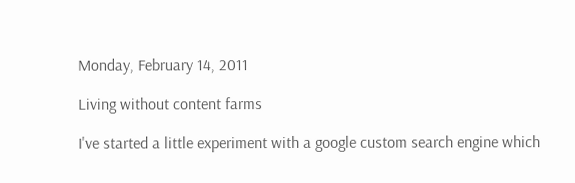Monday, February 14, 2011

Living without content farms

I've started a little experiment with a google custom search engine which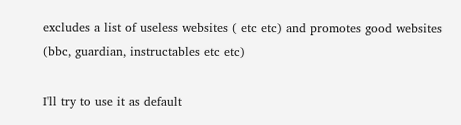excludes a list of useless websites ( etc etc) and promotes good websites (bbc, guardian, instructables etc etc)

I'll try to use it as default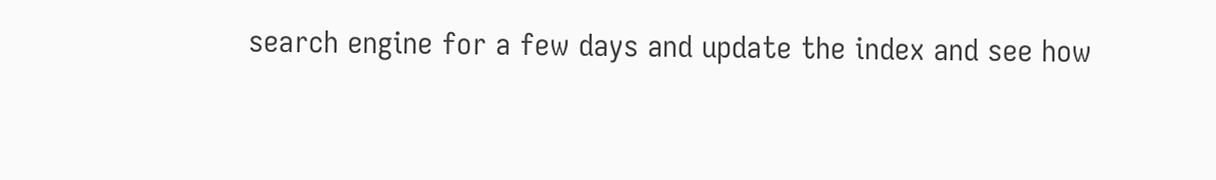search engine for a few days and update the index and see how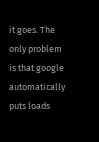it goes. The only problem is that google automatically puts loads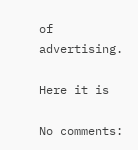of advertising.

Here it is

No comments: